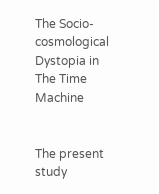The Socio-cosmological Dystopia in The Time Machine


The present study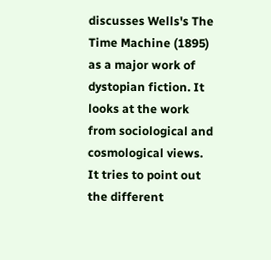discusses Wells's The Time Machine (1895) as a major work of dystopian fiction. It looks at the work from sociological and cosmological views. It tries to point out the different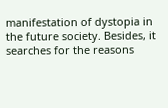manifestation of dystopia in the future society. Besides, it searches for the reasons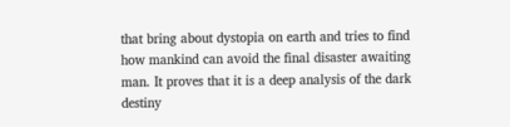that bring about dystopia on earth and tries to find how mankind can avoid the final disaster awaiting man. It proves that it is a deep analysis of the dark destiny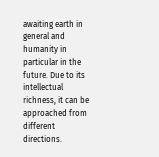awaiting earth in general and humanity in particular in the future. Due to its intellectual richness, it can be approached from different directions.